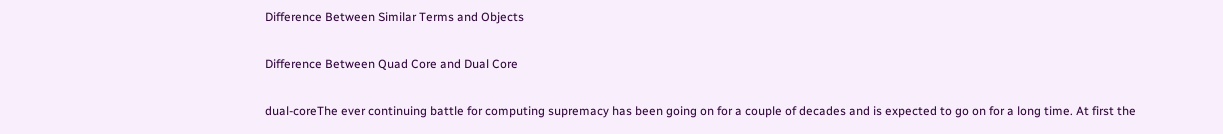Difference Between Similar Terms and Objects

Difference Between Quad Core and Dual Core

dual-coreThe ever continuing battle for computing supremacy has been going on for a couple of decades and is expected to go on for a long time. At first the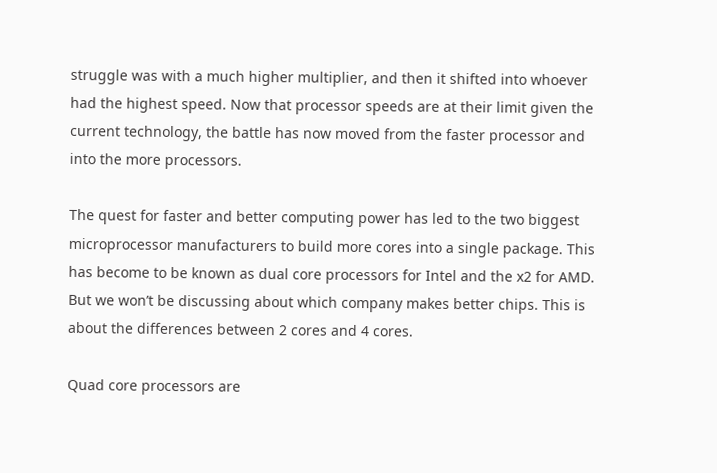struggle was with a much higher multiplier, and then it shifted into whoever had the highest speed. Now that processor speeds are at their limit given the current technology, the battle has now moved from the faster processor and into the more processors.

The quest for faster and better computing power has led to the two biggest microprocessor manufacturers to build more cores into a single package. This has become to be known as dual core processors for Intel and the x2 for AMD. But we won’t be discussing about which company makes better chips. This is about the differences between 2 cores and 4 cores.

Quad core processors are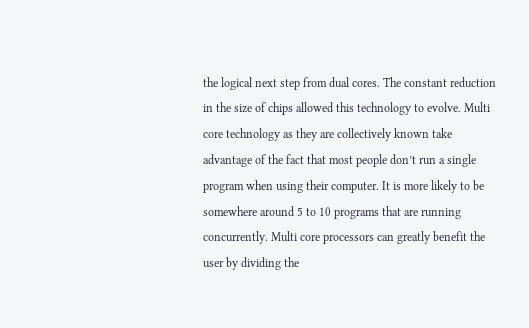the logical next step from dual cores. The constant reduction in the size of chips allowed this technology to evolve. Multi core technology as they are collectively known take advantage of the fact that most people don’t run a single program when using their computer. It is more likely to be somewhere around 5 to 10 programs that are running concurrently. Multi core processors can greatly benefit the user by dividing the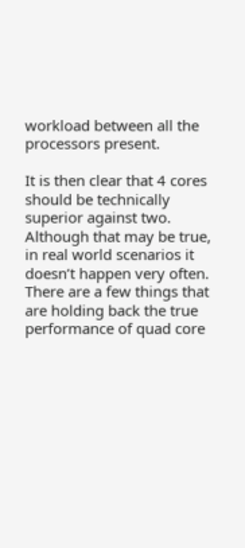workload between all the processors present.

It is then clear that 4 cores should be technically superior against two. Although that may be true, in real world scenarios it doesn’t happen very often. There are a few things that are holding back the true performance of quad core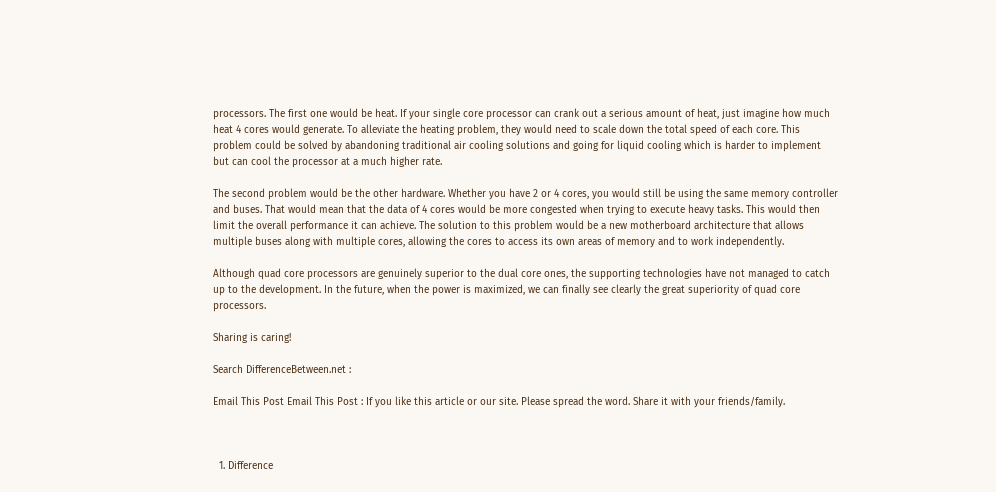processors. The first one would be heat. If your single core processor can crank out a serious amount of heat, just imagine how much heat 4 cores would generate. To alleviate the heating problem, they would need to scale down the total speed of each core. This problem could be solved by abandoning traditional air cooling solutions and going for liquid cooling which is harder to implement but can cool the processor at a much higher rate.

The second problem would be the other hardware. Whether you have 2 or 4 cores, you would still be using the same memory controller and buses. That would mean that the data of 4 cores would be more congested when trying to execute heavy tasks. This would then limit the overall performance it can achieve. The solution to this problem would be a new motherboard architecture that allows multiple buses along with multiple cores, allowing the cores to access its own areas of memory and to work independently.

Although quad core processors are genuinely superior to the dual core ones, the supporting technologies have not managed to catch up to the development. In the future, when the power is maximized, we can finally see clearly the great superiority of quad core processors.

Sharing is caring!

Search DifferenceBetween.net :

Email This Post Email This Post : If you like this article or our site. Please spread the word. Share it with your friends/family.



  1. Difference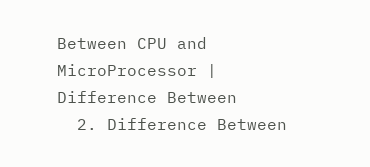Between CPU and MicroProcessor | Difference Between
  2. Difference Between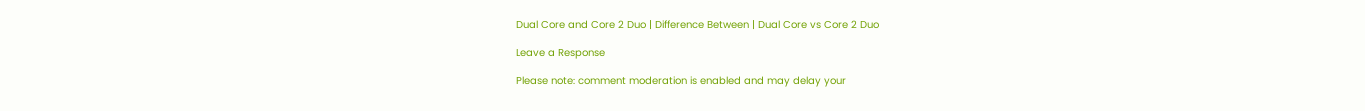Dual Core and Core 2 Duo | Difference Between | Dual Core vs Core 2 Duo

Leave a Response

Please note: comment moderation is enabled and may delay your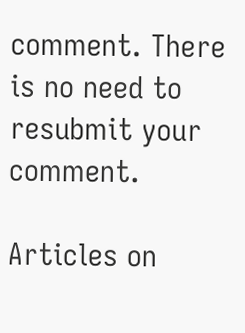comment. There is no need to resubmit your comment.

Articles on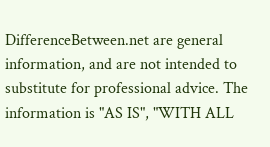DifferenceBetween.net are general information, and are not intended to substitute for professional advice. The information is "AS IS", "WITH ALL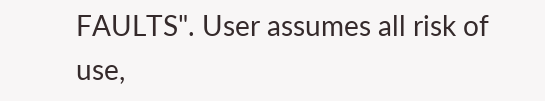FAULTS". User assumes all risk of use,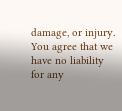damage, or injury. You agree that we have no liability for any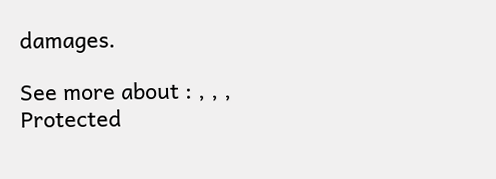damages.

See more about : , , ,
Protected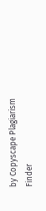by Copyscape Plagiarism Finder